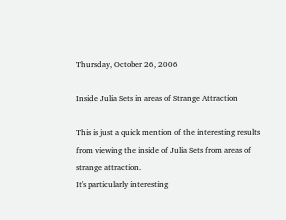Thursday, October 26, 2006

Inside Julia Sets in areas of Strange Attraction

This is just a quick mention of the interesting results from viewing the inside of Julia Sets from areas of strange attraction.
It's particularly interesting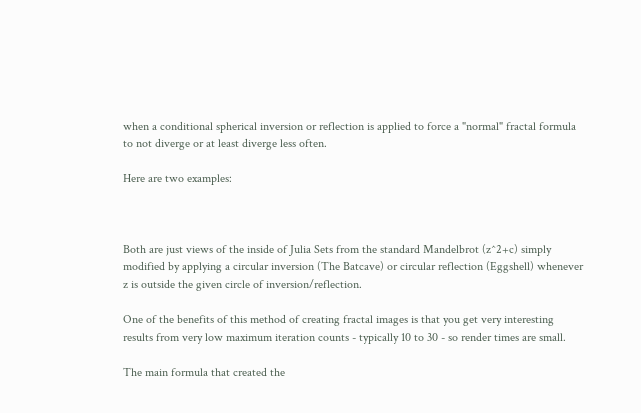when a conditional spherical inversion or reflection is applied to force a "normal" fractal formula to not diverge or at least diverge less often.

Here are two examples:



Both are just views of the inside of Julia Sets from the standard Mandelbrot (z^2+c) simply modified by applying a circular inversion (The Batcave) or circular reflection (Eggshell) whenever z is outside the given circle of inversion/reflection.

One of the benefits of this method of creating fractal images is that you get very interesting results from very low maximum iteration counts - typically 10 to 30 - so render times are small.

The main formula that created the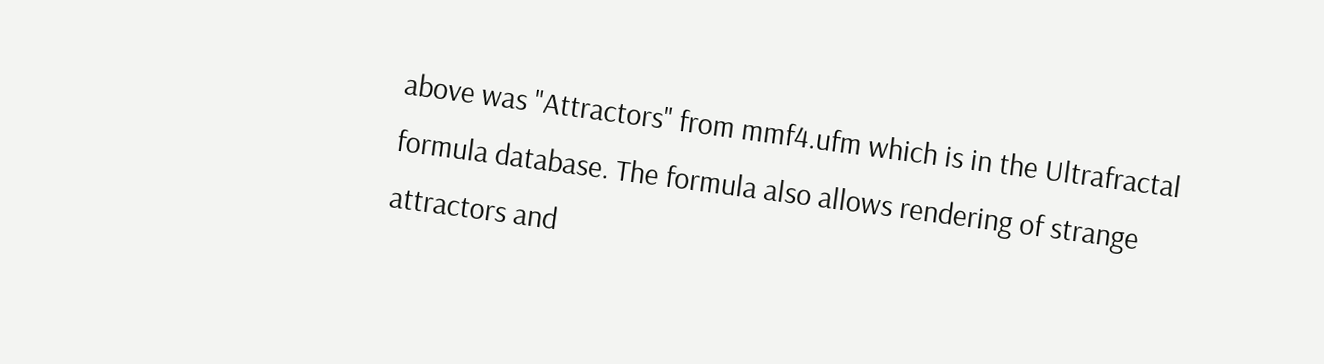above was "Attractors" from mmf4.ufm which is in the Ultrafractal formula database. The formula also allows rendering of strange attractors and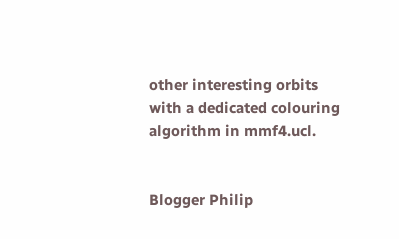other interesting orbits with a dedicated colouring algorithm in mmf4.ucl.


Blogger Philip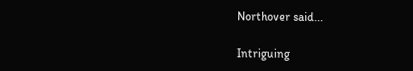Northover said...

Intriguing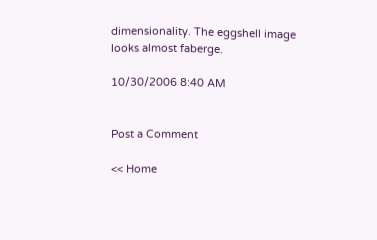dimensionality. The eggshell image looks almost faberge.

10/30/2006 8:40 AM


Post a Comment

<< Home